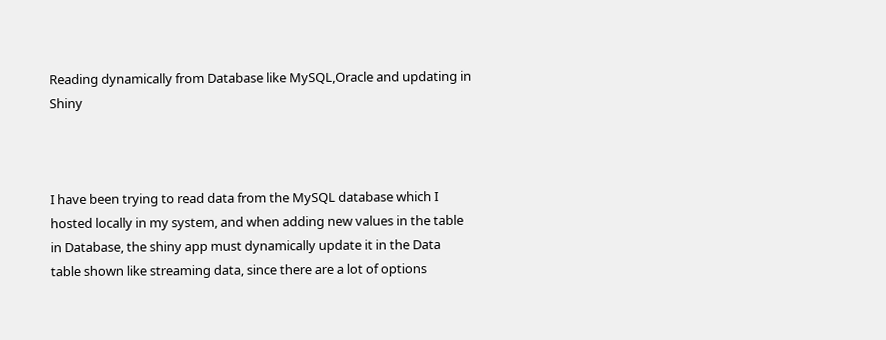Reading dynamically from Database like MySQL,Oracle and updating in Shiny



I have been trying to read data from the MySQL database which I hosted locally in my system, and when adding new values in the table in Database, the shiny app must dynamically update it in the Data table shown like streaming data, since there are a lot of options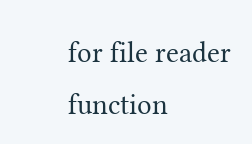for file reader function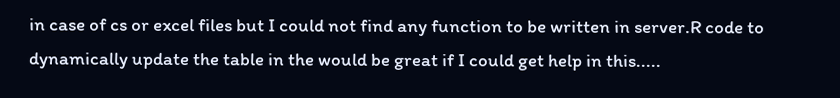in case of cs or excel files but I could not find any function to be written in server.R code to dynamically update the table in the would be great if I could get help in this.....